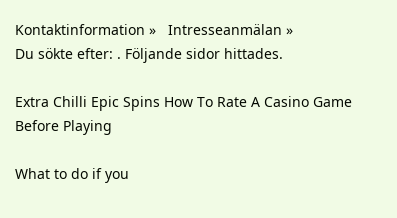Kontaktinformation »   Intresseanmälan »
Du sökte efter: . Följande sidor hittades.

Extra Chilli Epic Spins How To Rate A Casino Game Before Playing

What to do if you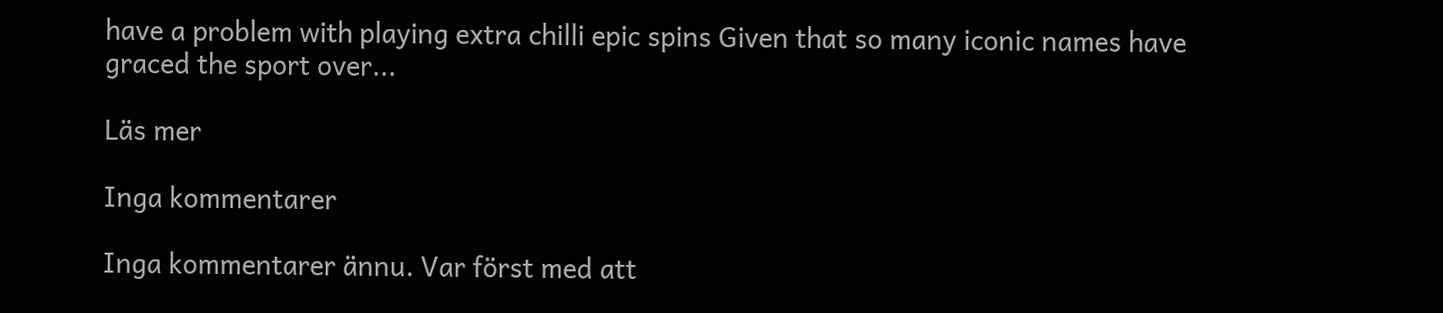have a problem with playing extra chilli epic spins Given that so many iconic names have graced the sport over...

Läs mer

Inga kommentarer

Inga kommentarer ännu. Var först med att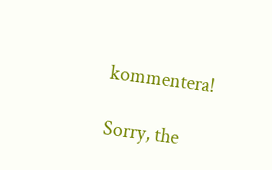kommentera!

Sorry, the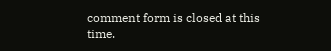comment form is closed at this time.